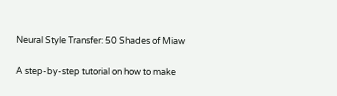Neural Style Transfer: 50 Shades of Miaw

A step-by-step tutorial on how to make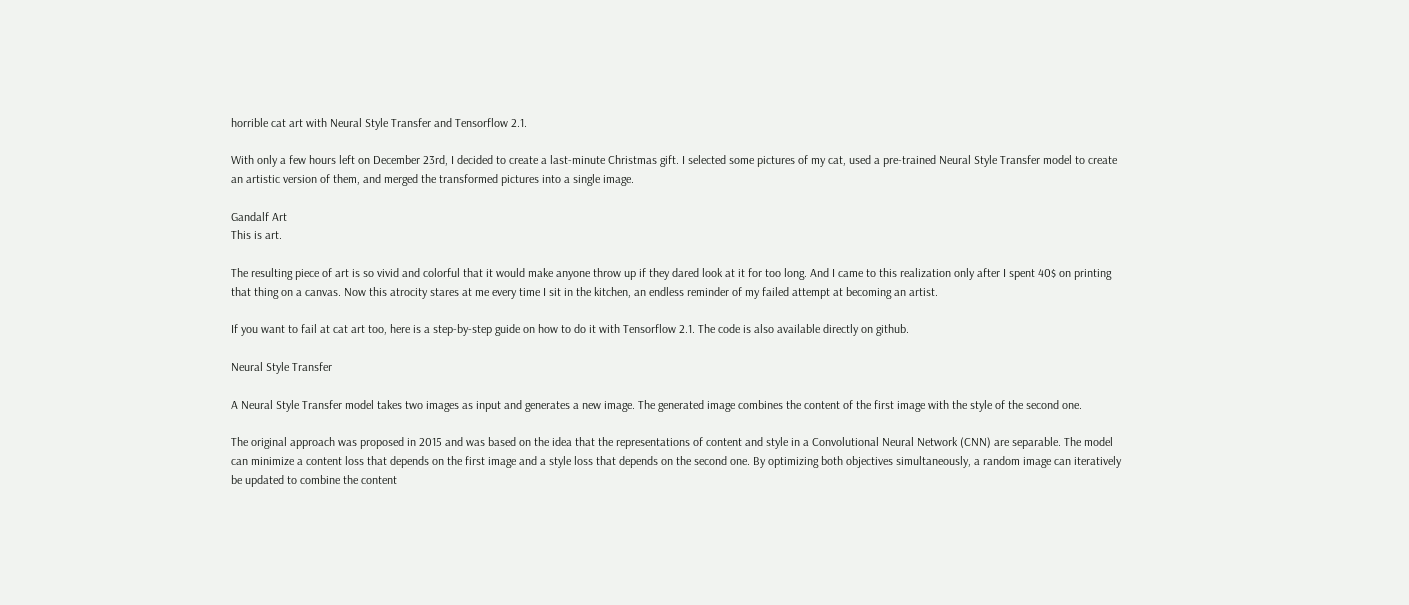horrible cat art with Neural Style Transfer and Tensorflow 2.1.

With only a few hours left on December 23rd, I decided to create a last-minute Christmas gift. I selected some pictures of my cat, used a pre-trained Neural Style Transfer model to create an artistic version of them, and merged the transformed pictures into a single image.

Gandalf Art
This is art.

The resulting piece of art is so vivid and colorful that it would make anyone throw up if they dared look at it for too long. And I came to this realization only after I spent 40$ on printing that thing on a canvas. Now this atrocity stares at me every time I sit in the kitchen, an endless reminder of my failed attempt at becoming an artist.

If you want to fail at cat art too, here is a step-by-step guide on how to do it with Tensorflow 2.1. The code is also available directly on github.

Neural Style Transfer

A Neural Style Transfer model takes two images as input and generates a new image. The generated image combines the content of the first image with the style of the second one.

The original approach was proposed in 2015 and was based on the idea that the representations of content and style in a Convolutional Neural Network (CNN) are separable. The model can minimize a content loss that depends on the first image and a style loss that depends on the second one. By optimizing both objectives simultaneously, a random image can iteratively be updated to combine the content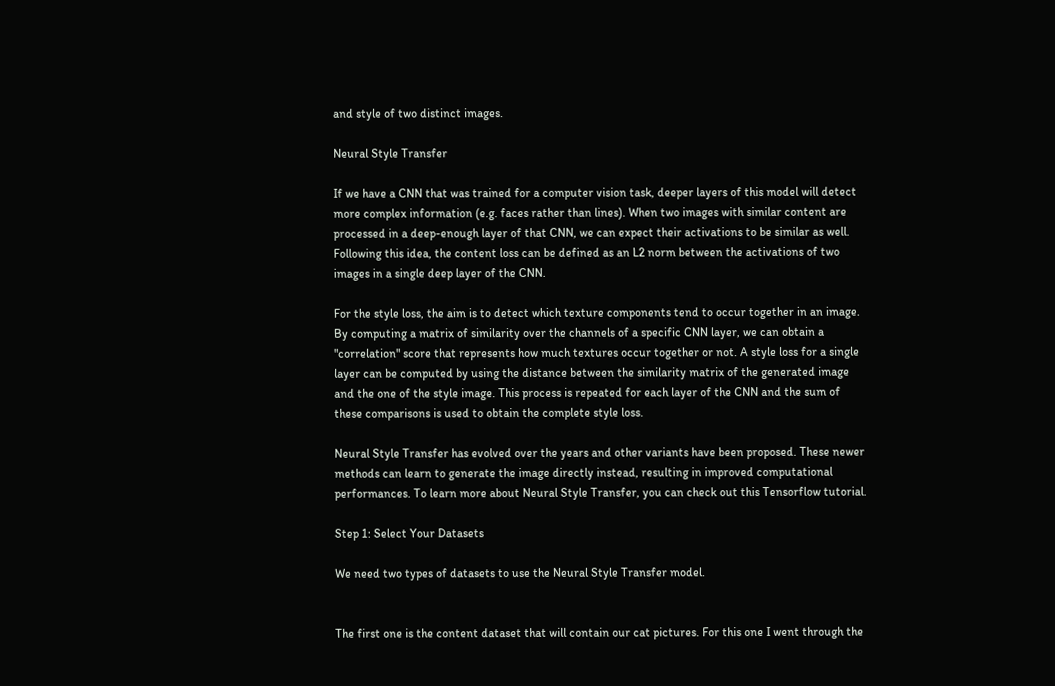and style of two distinct images.

Neural Style Transfer

If we have a CNN that was trained for a computer vision task, deeper layers of this model will detect more complex information (e.g. faces rather than lines). When two images with similar content are processed in a deep-enough layer of that CNN, we can expect their activations to be similar as well. Following this idea, the content loss can be defined as an L2 norm between the activations of two images in a single deep layer of the CNN.

For the style loss, the aim is to detect which texture components tend to occur together in an image. By computing a matrix of similarity over the channels of a specific CNN layer, we can obtain a "correlation" score that represents how much textures occur together or not. A style loss for a single layer can be computed by using the distance between the similarity matrix of the generated image and the one of the style image. This process is repeated for each layer of the CNN and the sum of these comparisons is used to obtain the complete style loss.

Neural Style Transfer has evolved over the years and other variants have been proposed. These newer methods can learn to generate the image directly instead, resulting in improved computational performances. To learn more about Neural Style Transfer, you can check out this Tensorflow tutorial.

Step 1: Select Your Datasets

We need two types of datasets to use the Neural Style Transfer model.


The first one is the content dataset that will contain our cat pictures. For this one I went through the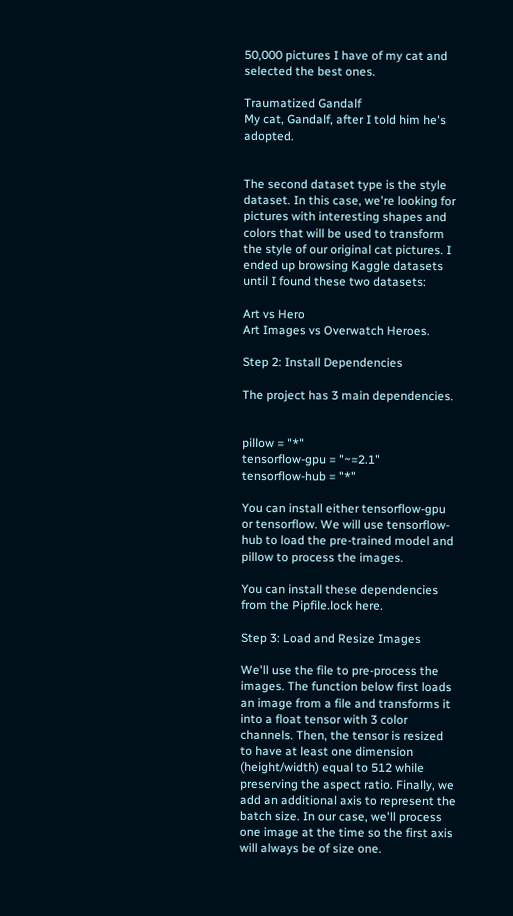50,000 pictures I have of my cat and selected the best ones.

Traumatized Gandalf
My cat, Gandalf, after I told him he's adopted.


The second dataset type is the style dataset. In this case, we're looking for pictures with interesting shapes and colors that will be used to transform the style of our original cat pictures. I ended up browsing Kaggle datasets until I found these two datasets:

Art vs Hero
Art Images vs Overwatch Heroes.

Step 2: Install Dependencies

The project has 3 main dependencies.


pillow = "*"
tensorflow-gpu = "~=2.1"
tensorflow-hub = "*"

You can install either tensorflow-gpu or tensorflow. We will use tensorflow-hub to load the pre-trained model and pillow to process the images.

You can install these dependencies from the Pipfile.lock here.

Step 3: Load and Resize Images

We'll use the file to pre-process the images. The function below first loads an image from a file and transforms it into a float tensor with 3 color channels. Then, the tensor is resized to have at least one dimension (height/width) equal to 512 while preserving the aspect ratio. Finally, we add an additional axis to represent the batch size. In our case, we'll process one image at the time so the first axis will always be of size one.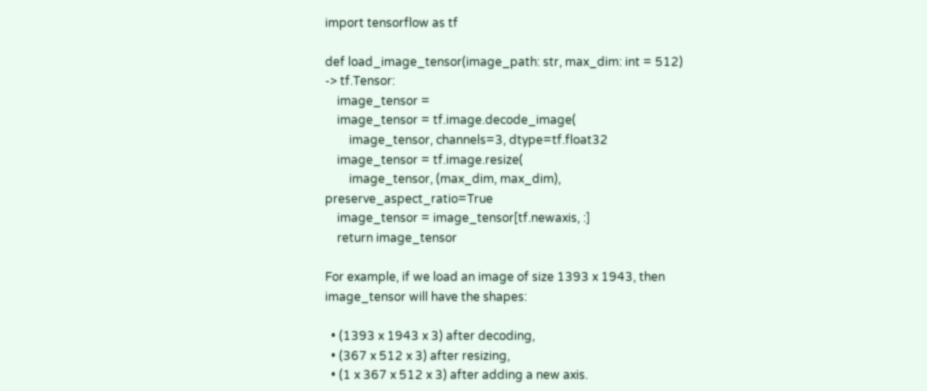import tensorflow as tf

def load_image_tensor(image_path: str, max_dim: int = 512) -> tf.Tensor:
    image_tensor =
    image_tensor = tf.image.decode_image(
        image_tensor, channels=3, dtype=tf.float32
    image_tensor = tf.image.resize(
        image_tensor, (max_dim, max_dim), preserve_aspect_ratio=True
    image_tensor = image_tensor[tf.newaxis, :]
    return image_tensor

For example, if we load an image of size 1393 x 1943, then image_tensor will have the shapes:

  • (1393 x 1943 x 3) after decoding,
  • (367 x 512 x 3) after resizing,
  • (1 x 367 x 512 x 3) after adding a new axis.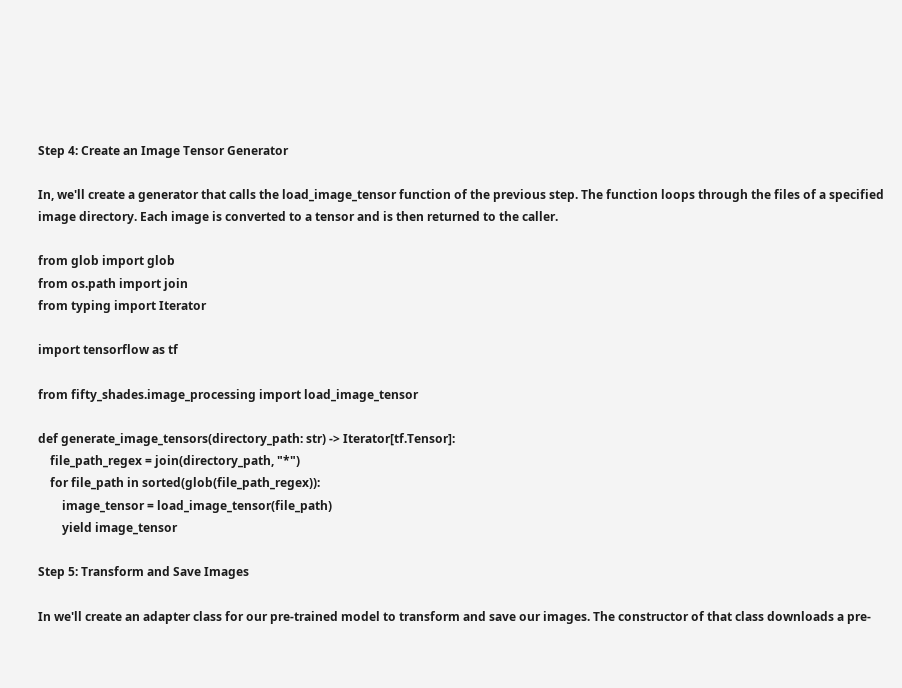Step 4: Create an Image Tensor Generator

In, we'll create a generator that calls the load_image_tensor function of the previous step. The function loops through the files of a specified image directory. Each image is converted to a tensor and is then returned to the caller.

from glob import glob
from os.path import join
from typing import Iterator

import tensorflow as tf

from fifty_shades.image_processing import load_image_tensor

def generate_image_tensors(directory_path: str) -> Iterator[tf.Tensor]:
    file_path_regex = join(directory_path, "*")
    for file_path in sorted(glob(file_path_regex)):
        image_tensor = load_image_tensor(file_path)
        yield image_tensor

Step 5: Transform and Save Images

In we'll create an adapter class for our pre-trained model to transform and save our images. The constructor of that class downloads a pre-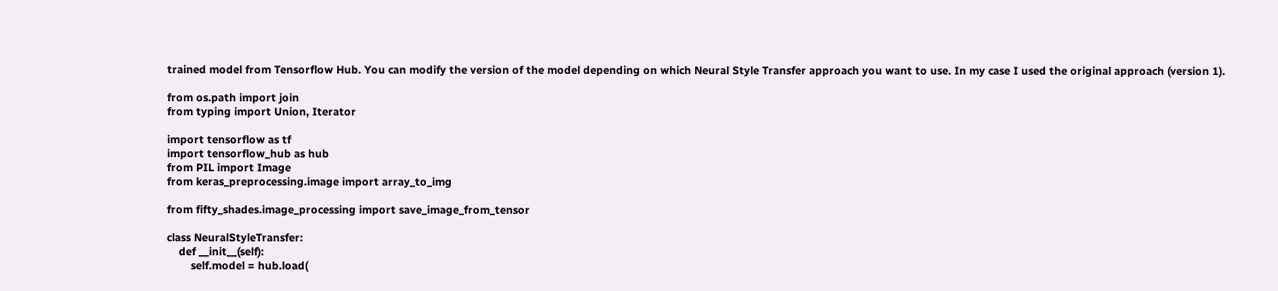trained model from Tensorflow Hub. You can modify the version of the model depending on which Neural Style Transfer approach you want to use. In my case I used the original approach (version 1).

from os.path import join
from typing import Union, Iterator

import tensorflow as tf
import tensorflow_hub as hub
from PIL import Image
from keras_preprocessing.image import array_to_img

from fifty_shades.image_processing import save_image_from_tensor

class NeuralStyleTransfer:
    def __init__(self):
        self.model = hub.load(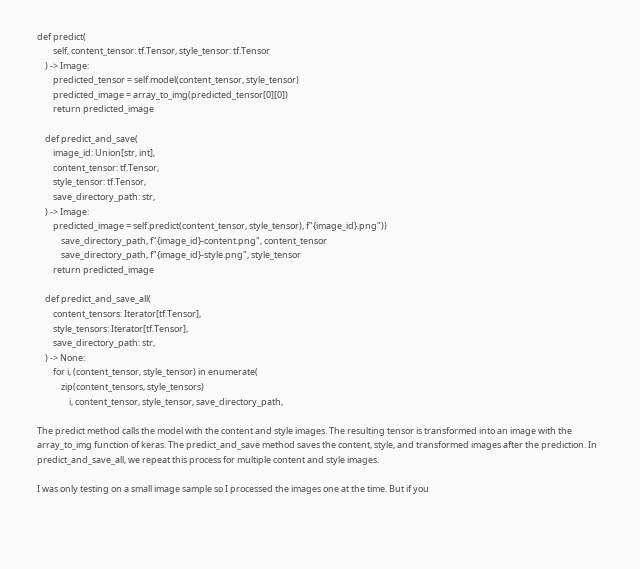def predict(
        self, content_tensor: tf.Tensor, style_tensor: tf.Tensor
    ) -> Image:
        predicted_tensor = self.model(content_tensor, style_tensor)
        predicted_image = array_to_img(predicted_tensor[0][0])
        return predicted_image

    def predict_and_save(
        image_id: Union[str, int],
        content_tensor: tf.Tensor,
        style_tensor: tf.Tensor,
        save_directory_path: str,
    ) -> Image:
        predicted_image = self.predict(content_tensor, style_tensor), f"{image_id}.png"))
            save_directory_path, f"{image_id}-content.png", content_tensor
            save_directory_path, f"{image_id}-style.png", style_tensor
        return predicted_image

    def predict_and_save_all(
        content_tensors: Iterator[tf.Tensor],
        style_tensors: Iterator[tf.Tensor],
        save_directory_path: str,
    ) -> None:
        for i, (content_tensor, style_tensor) in enumerate(
            zip(content_tensors, style_tensors)
                i, content_tensor, style_tensor, save_directory_path,

The predict method calls the model with the content and style images. The resulting tensor is transformed into an image with the array_to_img function of keras. The predict_and_save method saves the content, style, and transformed images after the prediction. In predict_and_save_all, we repeat this process for multiple content and style images.

I was only testing on a small image sample so I processed the images one at the time. But if you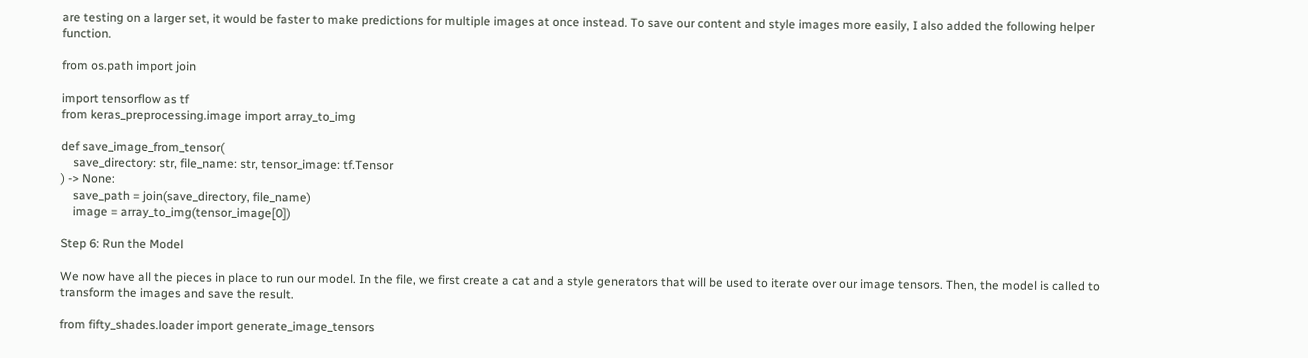are testing on a larger set, it would be faster to make predictions for multiple images at once instead. To save our content and style images more easily, I also added the following helper function.

from os.path import join

import tensorflow as tf
from keras_preprocessing.image import array_to_img

def save_image_from_tensor(
    save_directory: str, file_name: str, tensor_image: tf.Tensor
) -> None:
    save_path = join(save_directory, file_name)
    image = array_to_img(tensor_image[0])

Step 6: Run the Model

We now have all the pieces in place to run our model. In the file, we first create a cat and a style generators that will be used to iterate over our image tensors. Then, the model is called to transform the images and save the result.

from fifty_shades.loader import generate_image_tensors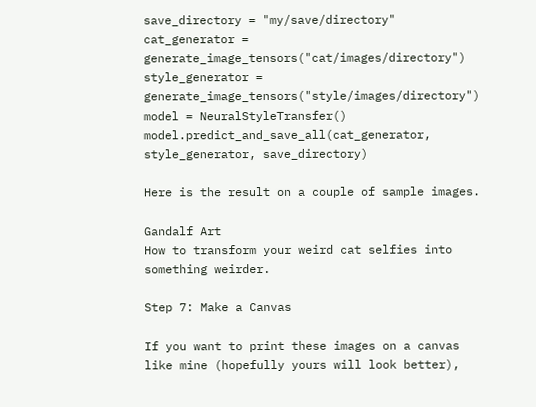save_directory = "my/save/directory"
cat_generator = generate_image_tensors("cat/images/directory")
style_generator = generate_image_tensors("style/images/directory")
model = NeuralStyleTransfer()
model.predict_and_save_all(cat_generator, style_generator, save_directory)

Here is the result on a couple of sample images.

Gandalf Art
How to transform your weird cat selfies into something weirder.

Step 7: Make a Canvas

If you want to print these images on a canvas like mine (hopefully yours will look better),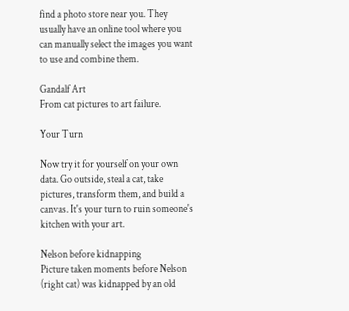find a photo store near you. They usually have an online tool where you can manually select the images you want to use and combine them.

Gandalf Art
From cat pictures to art failure.

Your Turn

Now try it for yourself on your own data. Go outside, steal a cat, take pictures, transform them, and build a canvas. It's your turn to ruin someone's kitchen with your art.

Nelson before kidnapping
Picture taken moments before Nelson (right cat) was kidnapped by an old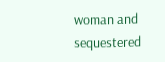woman and sequestered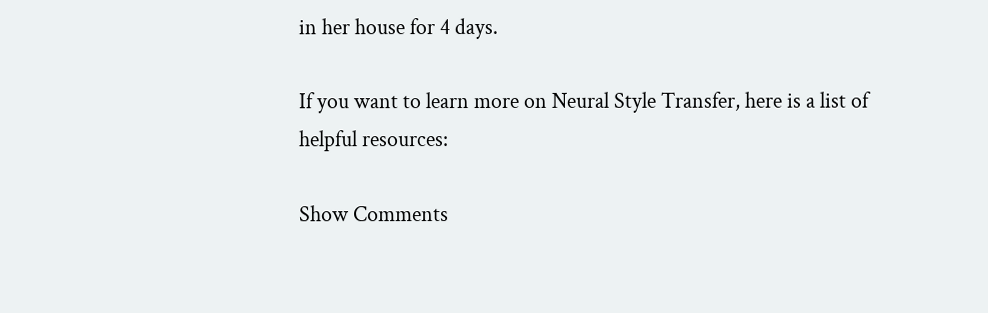in her house for 4 days.

If you want to learn more on Neural Style Transfer, here is a list of helpful resources:

Show Comments